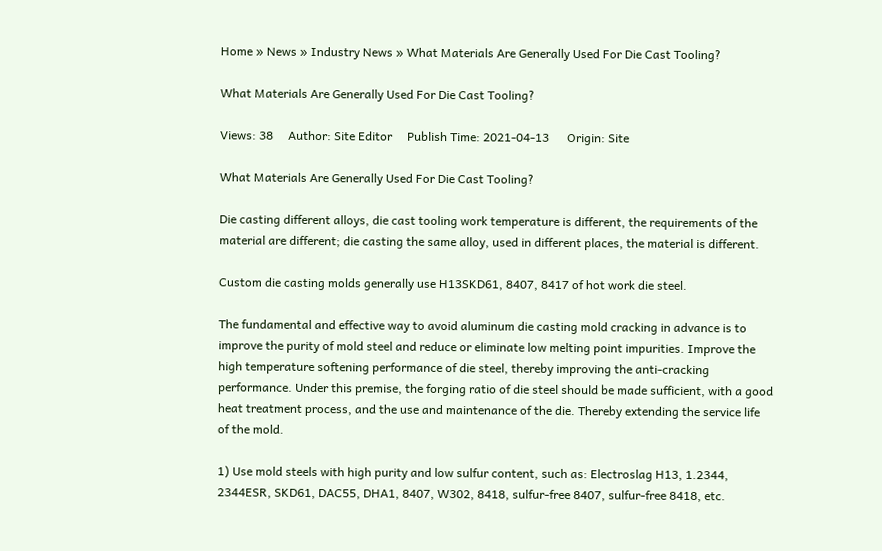Home » News » Industry News » What Materials Are Generally Used For Die Cast Tooling?

What Materials Are Generally Used For Die Cast Tooling?

Views: 38     Author: Site Editor     Publish Time: 2021-04-13      Origin: Site

What Materials Are Generally Used For Die Cast Tooling?

Die casting different alloys, die cast tooling work temperature is different, the requirements of the material are different; die casting the same alloy, used in different places, the material is different.

Custom die casting molds generally use H13SKD61, 8407, 8417 of hot work die steel.

The fundamental and effective way to avoid aluminum die casting mold cracking in advance is to improve the purity of mold steel and reduce or eliminate low melting point impurities. Improve the high temperature softening performance of die steel, thereby improving the anti-cracking performance. Under this premise, the forging ratio of die steel should be made sufficient, with a good heat treatment process, and the use and maintenance of the die. Thereby extending the service life of the mold.

1) Use mold steels with high purity and low sulfur content, such as: Electroslag H13, 1.2344, 2344ESR, SKD61, DAC55, DHA1, 8407, W302, 8418, sulfur-free 8407, sulfur-free 8418, etc.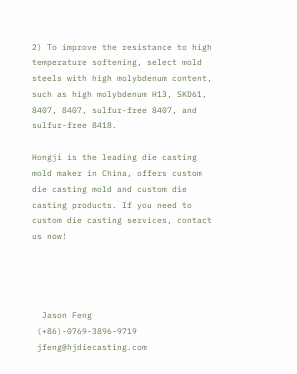2) To improve the resistance to high temperature softening, select mold steels with high molybdenum content, such as high molybdenum H13, SKD61, 8407, 8407, sulfur-free 8407, and sulfur-free 8418.

Hongji is the leading die casting mold maker in China, offers custom die casting mold and custom die casting products. If you need to custom die casting services, contact us now!




  Jason Feng
 (+86)-0769-3896-9719
 jfeng@hjdiecasting.com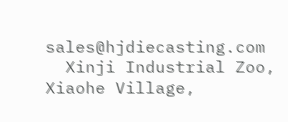sales@hjdiecasting.com
  Xinji Industrial Zoo, Xiaohe Village,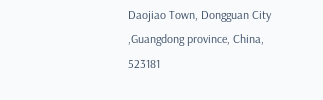Daojiao Town, Dongguan City ,Guangdong province, China, 523181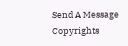Send A Message
Copyrights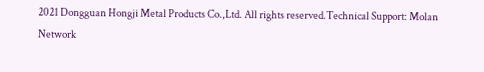2021 Dongguan Hongji Metal Products Co.,Ltd. All rights reserved.Technical Support: Molan Network